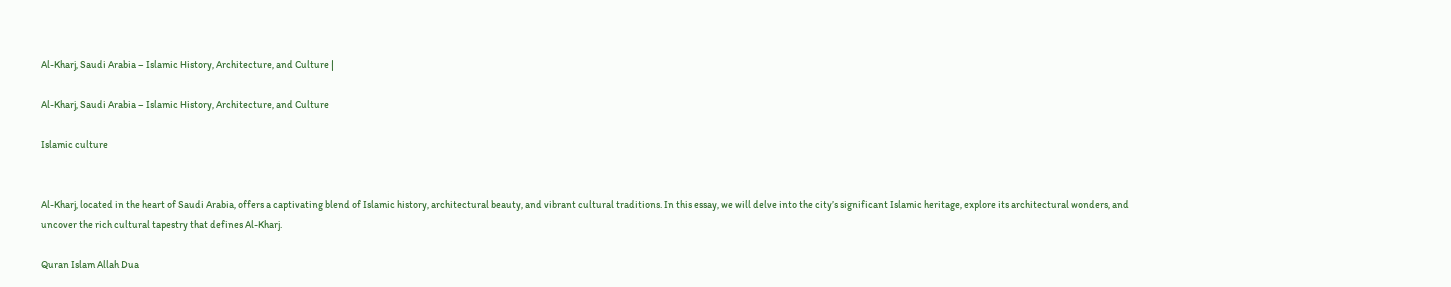Al-Kharj, Saudi Arabia – Islamic History, Architecture, and Culture |

Al-Kharj, Saudi Arabia – Islamic History, Architecture, and Culture

Islamic culture


Al-Kharj, located in the heart of Saudi Arabia, offers a captivating blend of Islamic history, architectural beauty, and vibrant cultural traditions. In this essay, we will delve into the city’s significant Islamic heritage, explore its architectural wonders, and uncover the rich cultural tapestry that defines Al-Kharj.

Quran Islam Allah Dua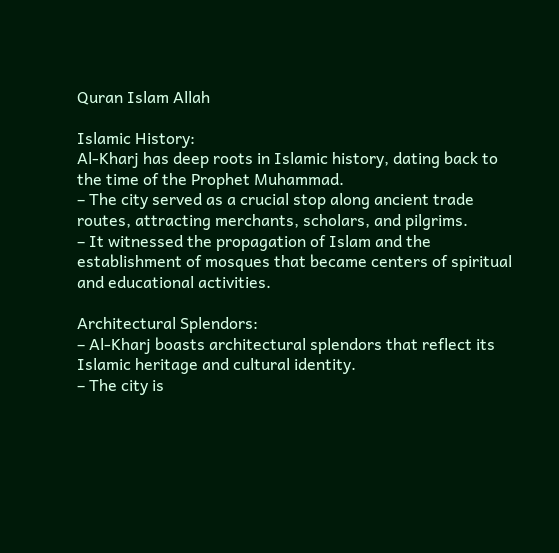Quran Islam Allah

Islamic History:
Al-Kharj has deep roots in Islamic history, dating back to the time of the Prophet Muhammad.
– The city served as a crucial stop along ancient trade routes, attracting merchants, scholars, and pilgrims.
– It witnessed the propagation of Islam and the establishment of mosques that became centers of spiritual and educational activities.

Architectural Splendors:
– Al-Kharj boasts architectural splendors that reflect its Islamic heritage and cultural identity.
– The city is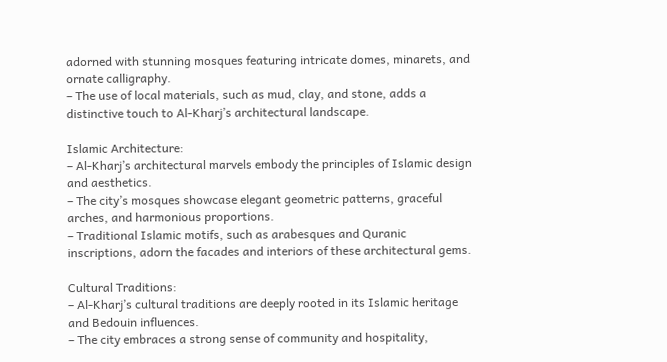adorned with stunning mosques featuring intricate domes, minarets, and ornate calligraphy.
– The use of local materials, such as mud, clay, and stone, adds a distinctive touch to Al-Kharj’s architectural landscape.

Islamic Architecture:
– Al-Kharj’s architectural marvels embody the principles of Islamic design and aesthetics.
– The city’s mosques showcase elegant geometric patterns, graceful arches, and harmonious proportions.
– Traditional Islamic motifs, such as arabesques and Quranic inscriptions, adorn the facades and interiors of these architectural gems.

Cultural Traditions:
– Al-Kharj’s cultural traditions are deeply rooted in its Islamic heritage and Bedouin influences.
– The city embraces a strong sense of community and hospitality,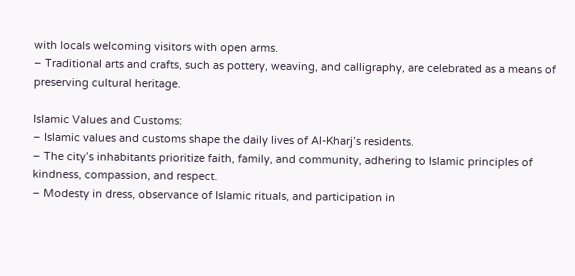with locals welcoming visitors with open arms.
– Traditional arts and crafts, such as pottery, weaving, and calligraphy, are celebrated as a means of preserving cultural heritage.

Islamic Values and Customs:
– Islamic values and customs shape the daily lives of Al-Kharj’s residents.
– The city’s inhabitants prioritize faith, family, and community, adhering to Islamic principles of kindness, compassion, and respect.
– Modesty in dress, observance of Islamic rituals, and participation in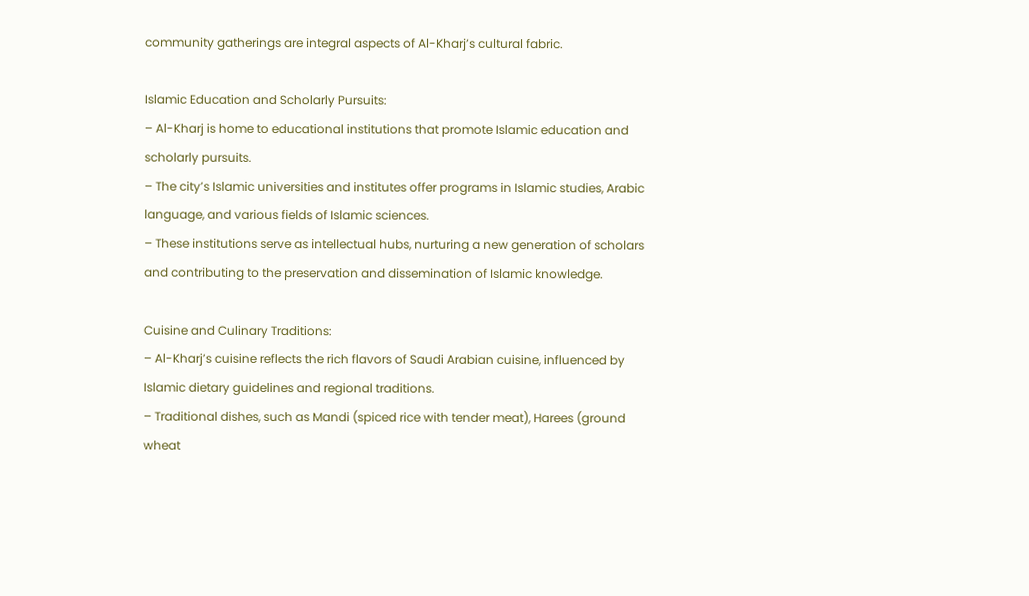community gatherings are integral aspects of Al-Kharj’s cultural fabric.

Islamic Education and Scholarly Pursuits:
– Al-Kharj is home to educational institutions that promote Islamic education and scholarly pursuits.
– The city’s Islamic universities and institutes offer programs in Islamic studies, Arabic language, and various fields of Islamic sciences.
– These institutions serve as intellectual hubs, nurturing a new generation of scholars and contributing to the preservation and dissemination of Islamic knowledge.

Cuisine and Culinary Traditions:
– Al-Kharj’s cuisine reflects the rich flavors of Saudi Arabian cuisine, influenced by Islamic dietary guidelines and regional traditions.
– Traditional dishes, such as Mandi (spiced rice with tender meat), Harees (ground wheat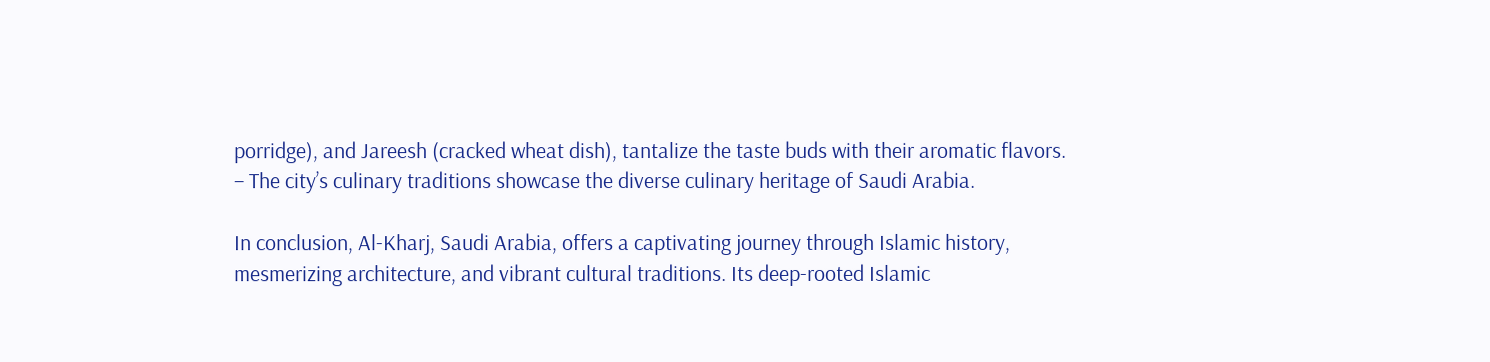porridge), and Jareesh (cracked wheat dish), tantalize the taste buds with their aromatic flavors.
– The city’s culinary traditions showcase the diverse culinary heritage of Saudi Arabia.

In conclusion, Al-Kharj, Saudi Arabia, offers a captivating journey through Islamic history, mesmerizing architecture, and vibrant cultural traditions. Its deep-rooted Islamic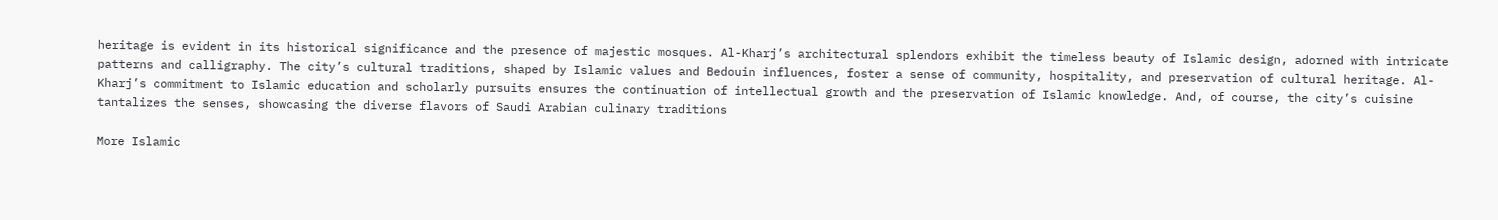heritage is evident in its historical significance and the presence of majestic mosques. Al-Kharj’s architectural splendors exhibit the timeless beauty of Islamic design, adorned with intricate patterns and calligraphy. The city’s cultural traditions, shaped by Islamic values and Bedouin influences, foster a sense of community, hospitality, and preservation of cultural heritage. Al-Kharj’s commitment to Islamic education and scholarly pursuits ensures the continuation of intellectual growth and the preservation of Islamic knowledge. And, of course, the city’s cuisine tantalizes the senses, showcasing the diverse flavors of Saudi Arabian culinary traditions

More Islamic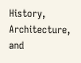History, Architecture, and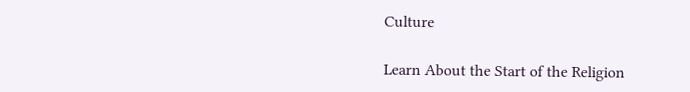Culture

Learn About the Start of the Religion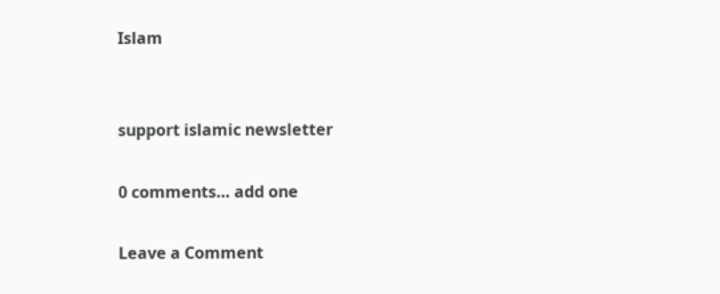Islam


support islamic newsletter

0 comments… add one

Leave a Comment